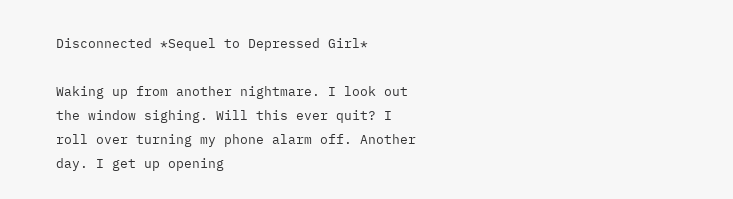Disconnected *Sequel to Depressed Girl*

Waking up from another nightmare. I look out the window sighing. Will this ever quit? I roll over turning my phone alarm off. Another day. I get up opening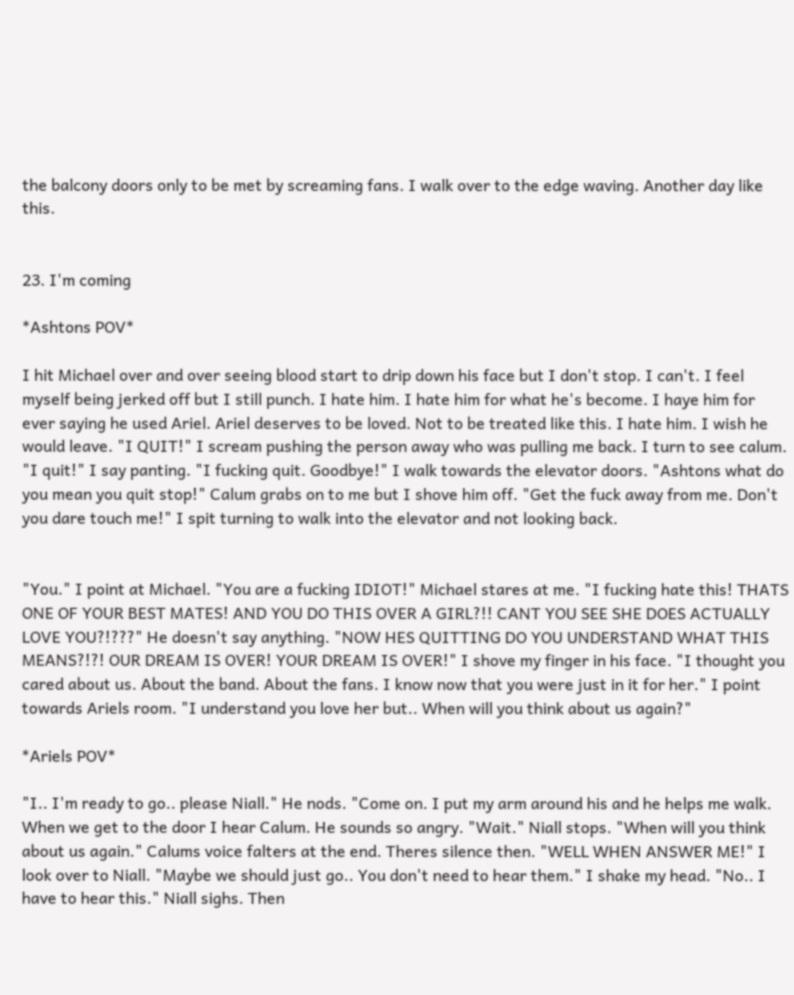the balcony doors only to be met by screaming fans. I walk over to the edge waving. Another day like this.


23. I'm coming

*Ashtons POV*

I hit Michael over and over seeing blood start to drip down his face but I don't stop. I can't. I feel myself being jerked off but I still punch. I hate him. I hate him for what he's become. I haye him for ever saying he used Ariel. Ariel deserves to be loved. Not to be treated like this. I hate him. I wish he would leave. "I QUIT!" I scream pushing the person away who was pulling me back. I turn to see calum. "I quit!" I say panting. "I fucking quit. Goodbye!" I walk towards the elevator doors. "Ashtons what do you mean you quit stop!" Calum grabs on to me but I shove him off. "Get the fuck away from me. Don't you dare touch me!" I spit turning to walk into the elevator and not looking back.


"You." I point at Michael. "You are a fucking IDIOT!" Michael stares at me. "I fucking hate this! THATS ONE OF YOUR BEST MATES! AND YOU DO THIS OVER A GIRL?!! CANT YOU SEE SHE DOES ACTUALLY LOVE YOU?!???" He doesn't say anything. "NOW HES QUITTING DO YOU UNDERSTAND WHAT THIS MEANS?!?! OUR DREAM IS OVER! YOUR DREAM IS OVER!" I shove my finger in his face. "I thought you cared about us. About the band. About the fans. I know now that you were just in it for her." I point towards Ariels room. "I understand you love her but.. When will you think about us again?"

*Ariels POV*

"I.. I'm ready to go.. please Niall." He nods. "Come on. I put my arm around his and he helps me walk. When we get to the door I hear Calum. He sounds so angry. "Wait." Niall stops. "When will you think about us again." Calums voice falters at the end. Theres silence then. "WELL WHEN ANSWER ME!" I look over to Niall. "Maybe we should just go.. You don't need to hear them." I shake my head. "No.. I have to hear this." Niall sighs. Then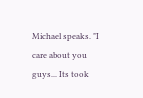Michael speaks. "I care about you guys... Its took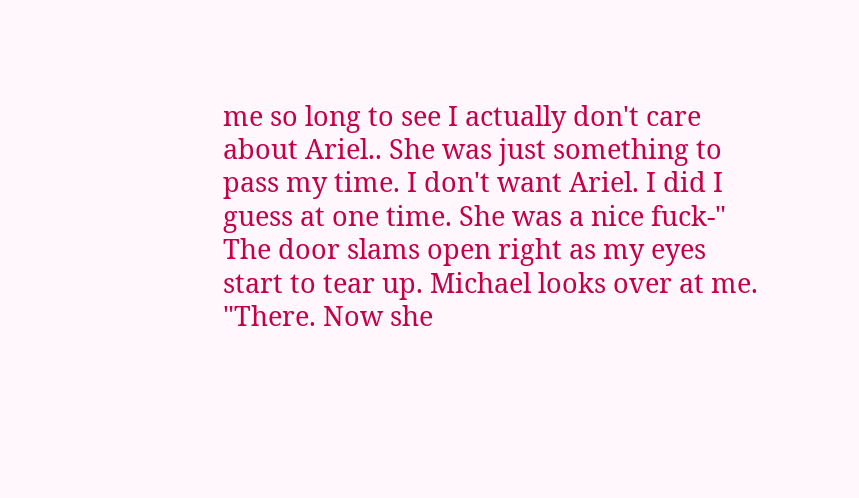me so long to see I actually don't care about Ariel.. She was just something to pass my time. I don't want Ariel. I did I guess at one time. She was a nice fuck-" The door slams open right as my eyes start to tear up. Michael looks over at me. "There. Now she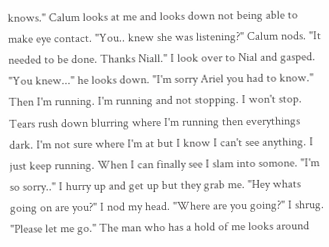knows." Calum looks at me and looks down not being able to make eye contact. "You.. knew she was listening?" Calum nods. "It needed to be done. Thanks Niall." I look over to Nial and gasped. "You knew..." he looks down. "I'm sorry Ariel you had to know." Then I'm running. I'm running and not stopping. I won't stop. Tears rush down blurring where I'm running then everythings dark. I'm not sure where I'm at but I know I can't see anything. I just keep running. When I can finally see I slam into somone. "I'm so sorry.." I hurry up and get up but they grab me. "Hey whats going on are you?" I nod my head. "Where are you going?" I shrug. "Please let me go." The man who has a hold of me looks around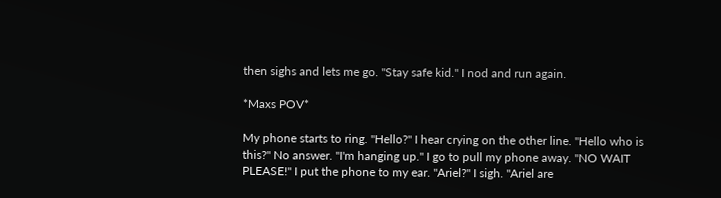then sighs and lets me go. "Stay safe kid." I nod and run again.

*Maxs POV*

My phone starts to ring. "Hello?" I hear crying on the other line. "Hello who is this?" No answer. "I'm hanging up." I go to pull my phone away. "NO WAIT PLEASE!" I put the phone to my ear. "Ariel?" I sigh. "Ariel are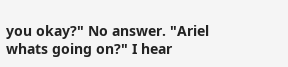you okay?" No answer. "Ariel whats going on?" I hear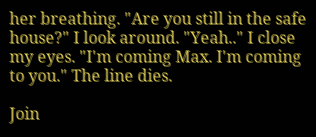her breathing. "Are you still in the safe house?" I look around. "Yeah.." I close my eyes. "I'm coming Max. I'm coming to you." The line dies.

Join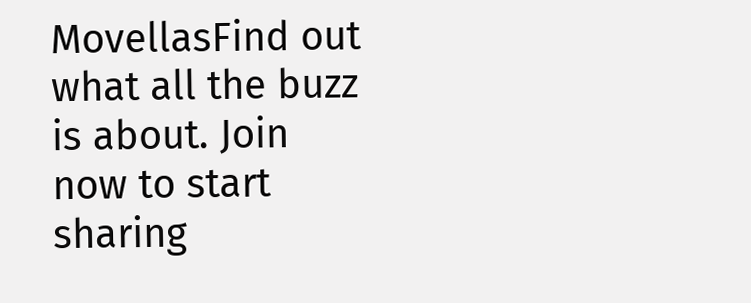MovellasFind out what all the buzz is about. Join now to start sharing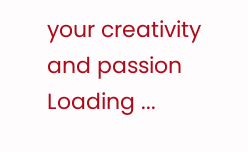your creativity and passion
Loading ...